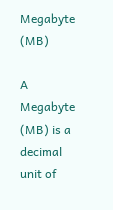Megabyte (MB)

A Megabyte (MB) is a decimal unit of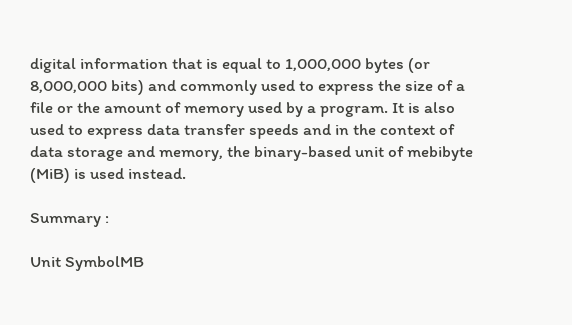digital information that is equal to 1,000,000 bytes (or 8,000,000 bits) and commonly used to express the size of a file or the amount of memory used by a program. It is also used to express data transfer speeds and in the context of data storage and memory, the binary-based unit of mebibyte (MiB) is used instead.

Summary :

Unit SymbolMB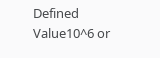Defined Value10^6 or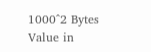1000^2 Bytes
Value in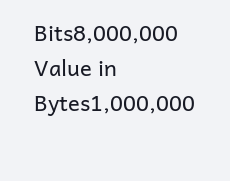Bits8,000,000
Value in Bytes1,000,000